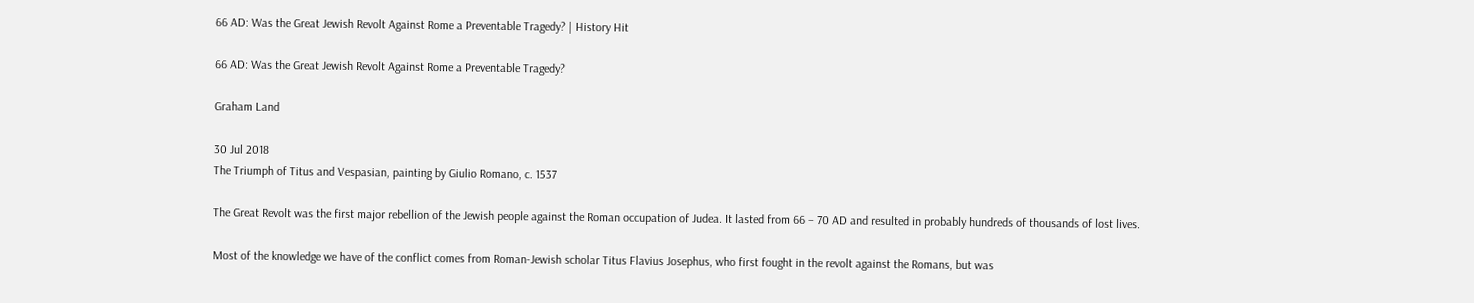66 AD: Was the Great Jewish Revolt Against Rome a Preventable Tragedy? | History Hit

66 AD: Was the Great Jewish Revolt Against Rome a Preventable Tragedy?

Graham Land

30 Jul 2018
The Triumph of Titus and Vespasian, painting by Giulio Romano, c. 1537

The Great Revolt was the first major rebellion of the Jewish people against the Roman occupation of Judea. It lasted from 66 – 70 AD and resulted in probably hundreds of thousands of lost lives.

Most of the knowledge we have of the conflict comes from Roman-Jewish scholar Titus Flavius Josephus, who first fought in the revolt against the Romans, but was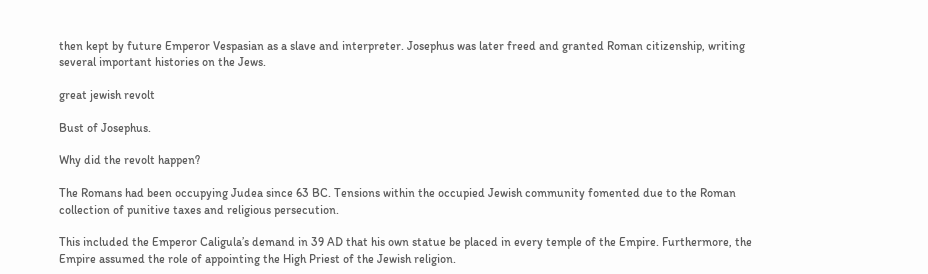then kept by future Emperor Vespasian as a slave and interpreter. Josephus was later freed and granted Roman citizenship, writing several important histories on the Jews.

great jewish revolt

Bust of Josephus.

Why did the revolt happen?

The Romans had been occupying Judea since 63 BC. Tensions within the occupied Jewish community fomented due to the Roman collection of punitive taxes and religious persecution.

This included the Emperor Caligula’s demand in 39 AD that his own statue be placed in every temple of the Empire. Furthermore, the Empire assumed the role of appointing the High Priest of the Jewish religion.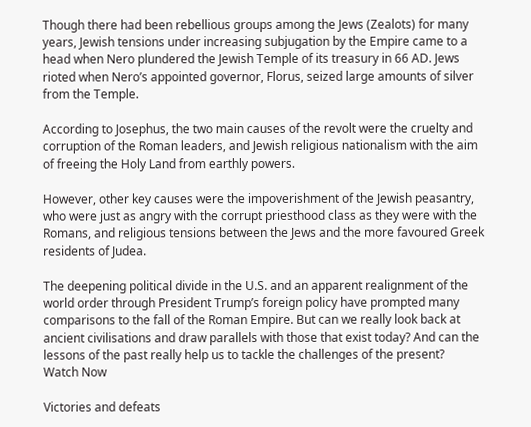Though there had been rebellious groups among the Jews (Zealots) for many years, Jewish tensions under increasing subjugation by the Empire came to a head when Nero plundered the Jewish Temple of its treasury in 66 AD. Jews rioted when Nero’s appointed governor, Florus, seized large amounts of silver from the Temple.

According to Josephus, the two main causes of the revolt were the cruelty and corruption of the Roman leaders, and Jewish religious nationalism with the aim of freeing the Holy Land from earthly powers.

However, other key causes were the impoverishment of the Jewish peasantry, who were just as angry with the corrupt priesthood class as they were with the Romans, and religious tensions between the Jews and the more favoured Greek residents of Judea.

The deepening political divide in the U.S. and an apparent realignment of the world order through President Trump’s foreign policy have prompted many comparisons to the fall of the Roman Empire. But can we really look back at ancient civilisations and draw parallels with those that exist today? And can the lessons of the past really help us to tackle the challenges of the present?
Watch Now

Victories and defeats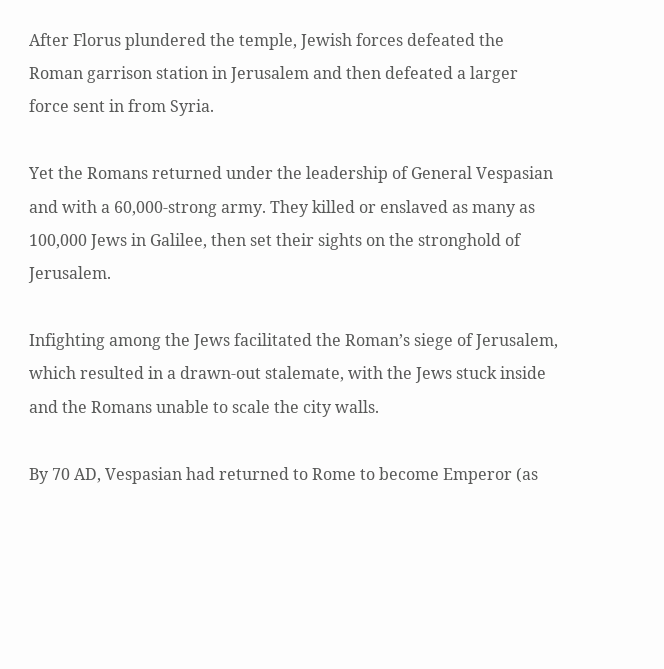After Florus plundered the temple, Jewish forces defeated the Roman garrison station in Jerusalem and then defeated a larger force sent in from Syria.

Yet the Romans returned under the leadership of General Vespasian and with a 60,000-strong army. They killed or enslaved as many as 100,000 Jews in Galilee, then set their sights on the stronghold of Jerusalem.

Infighting among the Jews facilitated the Roman’s siege of Jerusalem, which resulted in a drawn-out stalemate, with the Jews stuck inside and the Romans unable to scale the city walls.

By 70 AD, Vespasian had returned to Rome to become Emperor (as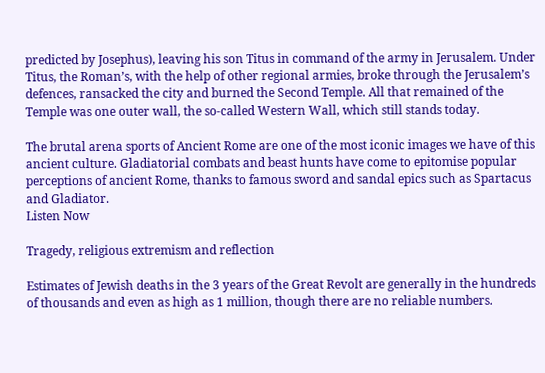predicted by Josephus), leaving his son Titus in command of the army in Jerusalem. Under Titus, the Roman’s, with the help of other regional armies, broke through the Jerusalem’s defences, ransacked the city and burned the Second Temple. All that remained of the Temple was one outer wall, the so-called Western Wall, which still stands today.

The brutal arena sports of Ancient Rome are one of the most iconic images we have of this ancient culture. Gladiatorial combats and beast hunts have come to epitomise popular perceptions of ancient Rome, thanks to famous sword and sandal epics such as Spartacus and Gladiator.
Listen Now

Tragedy, religious extremism and reflection

Estimates of Jewish deaths in the 3 years of the Great Revolt are generally in the hundreds of thousands and even as high as 1 million, though there are no reliable numbers.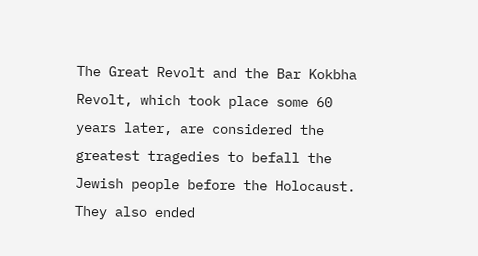The Great Revolt and the Bar Kokbha Revolt, which took place some 60 years later, are considered the greatest tragedies to befall the Jewish people before the Holocaust. They also ended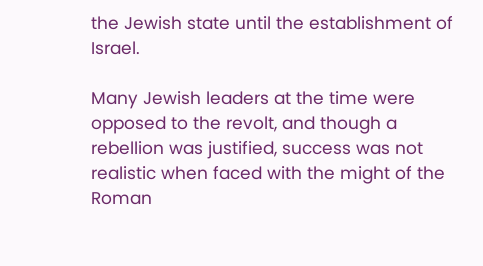the Jewish state until the establishment of Israel.

Many Jewish leaders at the time were opposed to the revolt, and though a rebellion was justified, success was not realistic when faced with the might of the Roman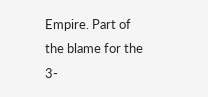Empire. Part of the blame for the 3-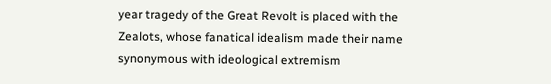year tragedy of the Great Revolt is placed with the Zealots, whose fanatical idealism made their name synonymous with ideological extremism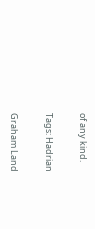of any kind.

Tags: Hadrian

Graham Land